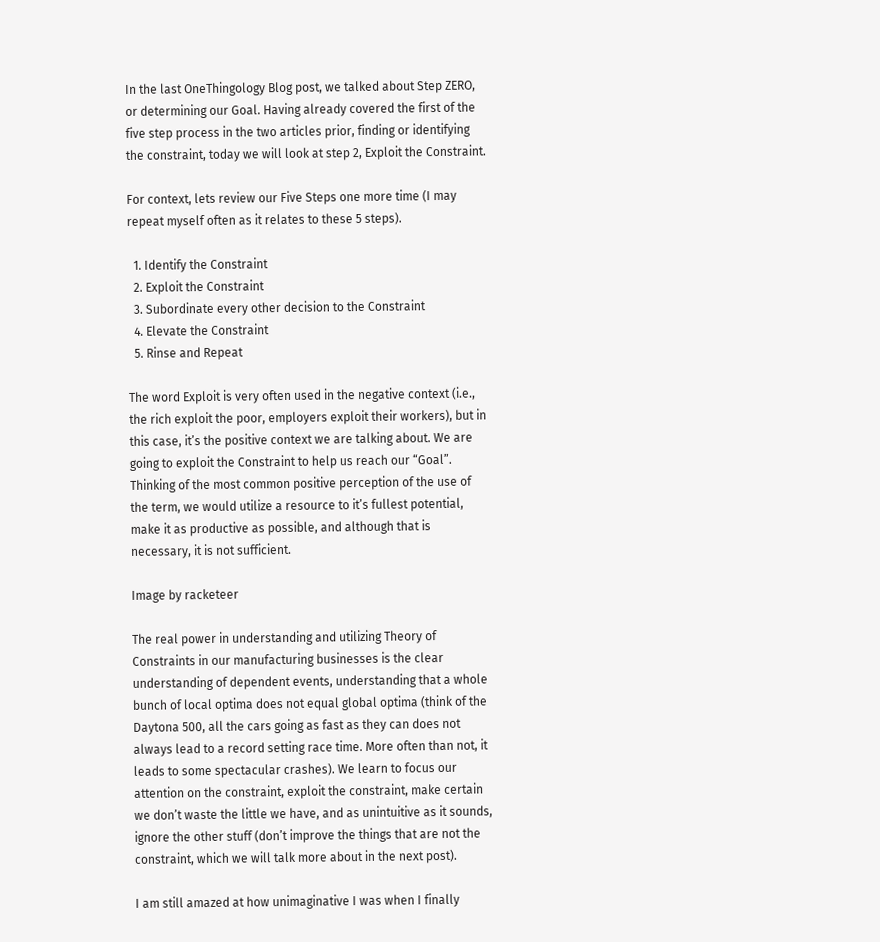In the last OneThingology Blog post, we talked about Step ZERO, or determining our Goal. Having already covered the first of the five step process in the two articles prior, finding or identifying the constraint, today we will look at step 2, Exploit the Constraint.

For context, lets review our Five Steps one more time (I may repeat myself often as it relates to these 5 steps).

  1. Identify the Constraint
  2. Exploit the Constraint
  3. Subordinate every other decision to the Constraint
  4. Elevate the Constraint
  5. Rinse and Repeat

The word Exploit is very often used in the negative context (i.e., the rich exploit the poor, employers exploit their workers), but in this case, it’s the positive context we are talking about. We are going to exploit the Constraint to help us reach our “Goal”. Thinking of the most common positive perception of the use of the term, we would utilize a resource to it’s fullest potential, make it as productive as possible, and although that is necessary, it is not sufficient.

Image by racketeer

The real power in understanding and utilizing Theory of Constraints in our manufacturing businesses is the clear understanding of dependent events, understanding that a whole bunch of local optima does not equal global optima (think of the Daytona 500, all the cars going as fast as they can does not always lead to a record setting race time. More often than not, it leads to some spectacular crashes). We learn to focus our attention on the constraint, exploit the constraint, make certain we don’t waste the little we have, and as unintuitive as it sounds, ignore the other stuff (don’t improve the things that are not the constraint, which we will talk more about in the next post).

I am still amazed at how unimaginative I was when I finally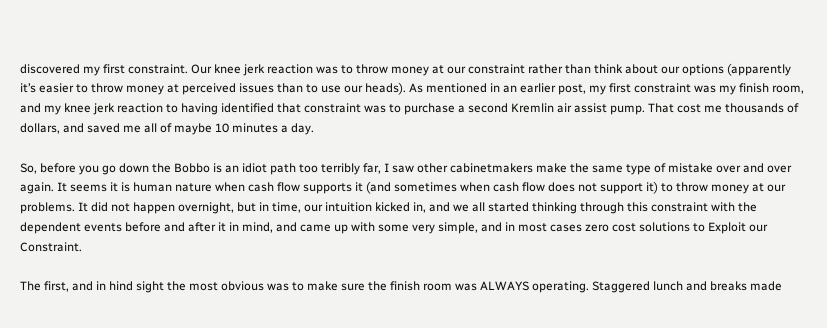discovered my first constraint. Our knee jerk reaction was to throw money at our constraint rather than think about our options (apparently it’s easier to throw money at perceived issues than to use our heads). As mentioned in an earlier post, my first constraint was my finish room, and my knee jerk reaction to having identified that constraint was to purchase a second Kremlin air assist pump. That cost me thousands of dollars, and saved me all of maybe 10 minutes a day.

So, before you go down the Bobbo is an idiot path too terribly far, I saw other cabinetmakers make the same type of mistake over and over again. It seems it is human nature when cash flow supports it (and sometimes when cash flow does not support it) to throw money at our problems. It did not happen overnight, but in time, our intuition kicked in, and we all started thinking through this constraint with the dependent events before and after it in mind, and came up with some very simple, and in most cases zero cost solutions to Exploit our Constraint.

The first, and in hind sight the most obvious was to make sure the finish room was ALWAYS operating. Staggered lunch and breaks made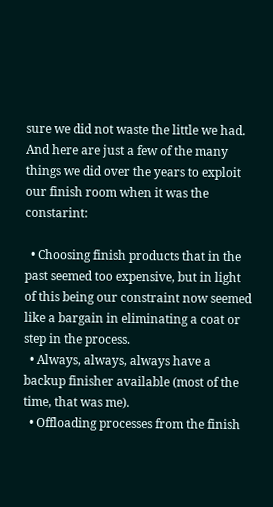sure we did not waste the little we had. And here are just a few of the many things we did over the years to exploit our finish room when it was the constarint:

  • Choosing finish products that in the past seemed too expensive, but in light of this being our constraint now seemed like a bargain in eliminating a coat or step in the process.
  • Always, always, always have a backup finisher available (most of the time, that was me).
  • Offloading processes from the finish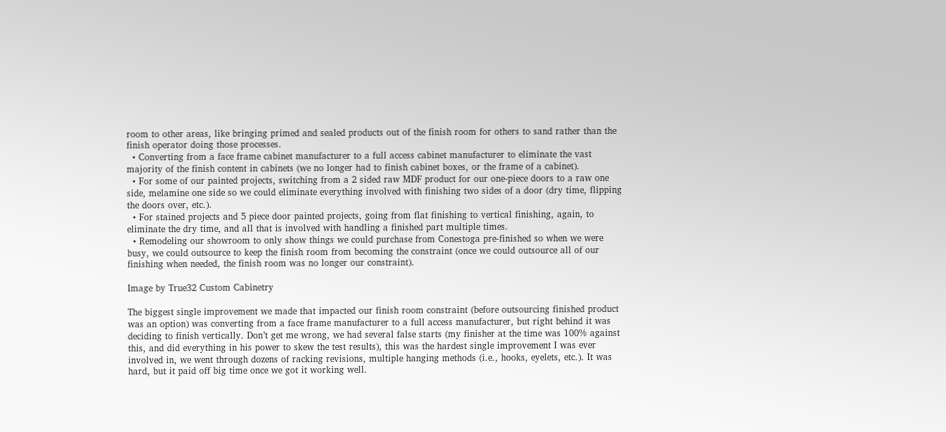room to other areas, like bringing primed and sealed products out of the finish room for others to sand rather than the finish operator doing those processes.
  • Converting from a face frame cabinet manufacturer to a full access cabinet manufacturer to eliminate the vast majority of the finish content in cabinets (we no longer had to finish cabinet boxes, or the frame of a cabinet).
  • For some of our painted projects, switching from a 2 sided raw MDF product for our one-piece doors to a raw one side, melamine one side so we could eliminate everything involved with finishing two sides of a door (dry time, flipping the doors over, etc.).
  • For stained projects and 5 piece door painted projects, going from flat finishing to vertical finishing, again, to eliminate the dry time, and all that is involved with handling a finished part multiple times.
  • Remodeling our showroom to only show things we could purchase from Conestoga pre-finished so when we were busy, we could outsource to keep the finish room from becoming the constraint (once we could outsource all of our finishing when needed, the finish room was no longer our constraint).

Image by True32 Custom Cabinetry

The biggest single improvement we made that impacted our finish room constraint (before outsourcing finished product was an option) was converting from a face frame manufacturer to a full access manufacturer, but right behind it was deciding to finish vertically. Don’t get me wrong, we had several false starts (my finisher at the time was 100% against this, and did everything in his power to skew the test results), this was the hardest single improvement I was ever involved in, we went through dozens of racking revisions, multiple hanging methods (i.e., hooks, eyelets, etc.). It was hard, but it paid off big time once we got it working well.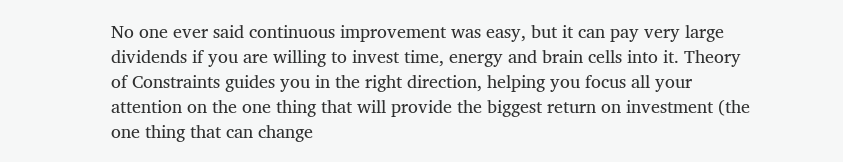No one ever said continuous improvement was easy, but it can pay very large dividends if you are willing to invest time, energy and brain cells into it. Theory of Constraints guides you in the right direction, helping you focus all your attention on the one thing that will provide the biggest return on investment (the one thing that can change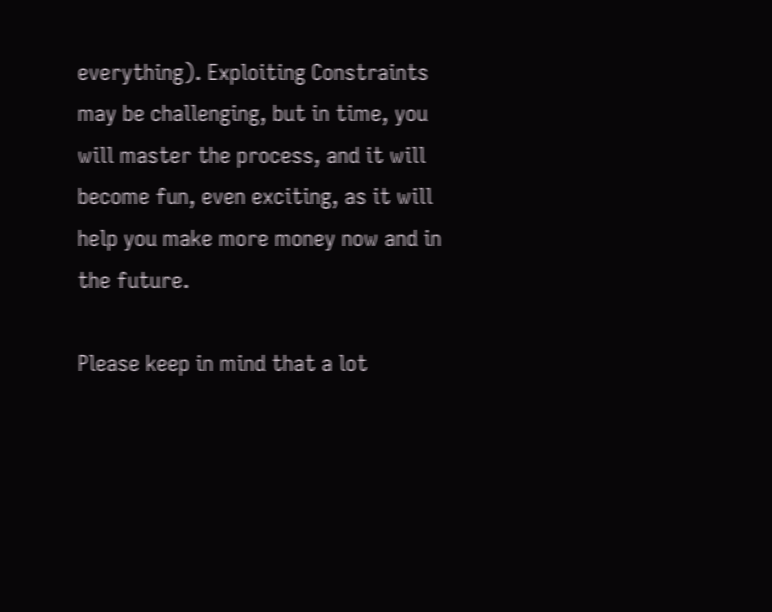everything). Exploiting Constraints may be challenging, but in time, you will master the process, and it will become fun, even exciting, as it will help you make more money now and in the future.

Please keep in mind that a lot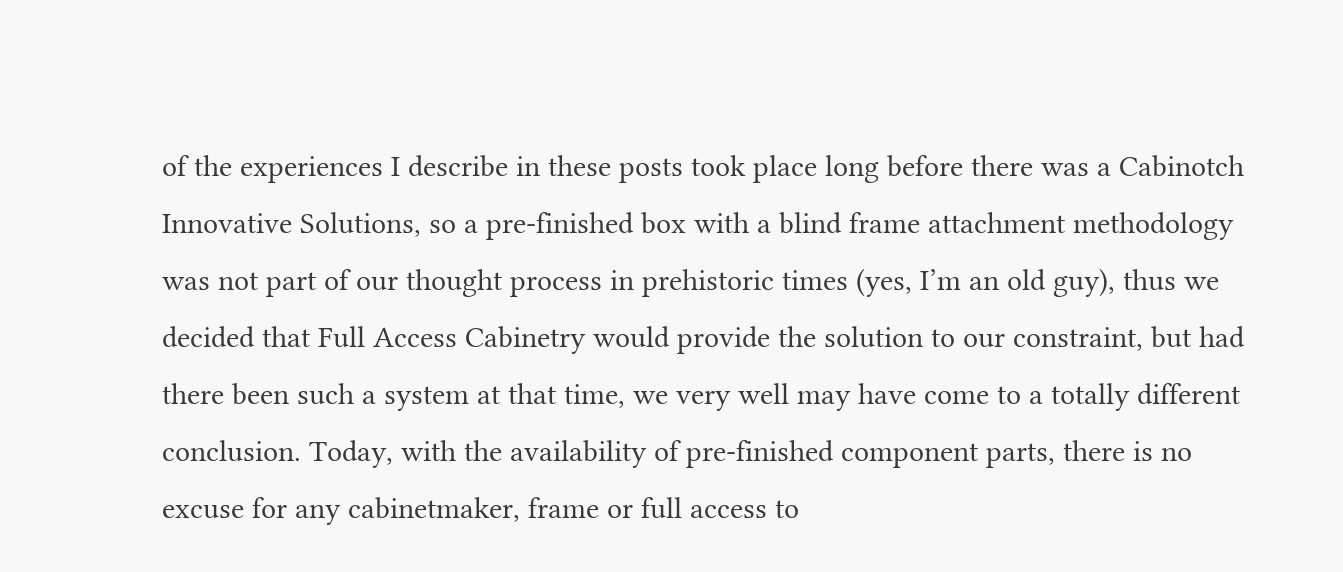of the experiences I describe in these posts took place long before there was a Cabinotch Innovative Solutions, so a pre-finished box with a blind frame attachment methodology was not part of our thought process in prehistoric times (yes, I’m an old guy), thus we decided that Full Access Cabinetry would provide the solution to our constraint, but had there been such a system at that time, we very well may have come to a totally different conclusion. Today, with the availability of pre-finished component parts, there is no excuse for any cabinetmaker, frame or full access to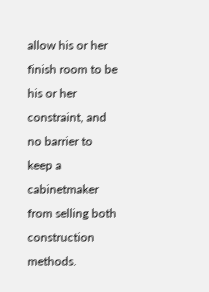allow his or her finish room to be his or her constraint, and no barrier to keep a cabinetmaker from selling both construction methods.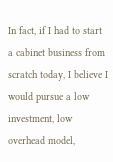In fact, if I had to start a cabinet business from scratch today, I believe I would pursue a low investment, low overhead model,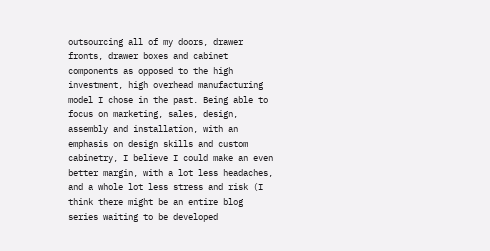outsourcing all of my doors, drawer fronts, drawer boxes and cabinet components as opposed to the high investment, high overhead manufacturing model I chose in the past. Being able to focus on marketing, sales, design, assembly and installation, with an emphasis on design skills and custom cabinetry, I believe I could make an even better margin, with a lot less headaches, and a whole lot less stress and risk (I think there might be an entire blog series waiting to be developed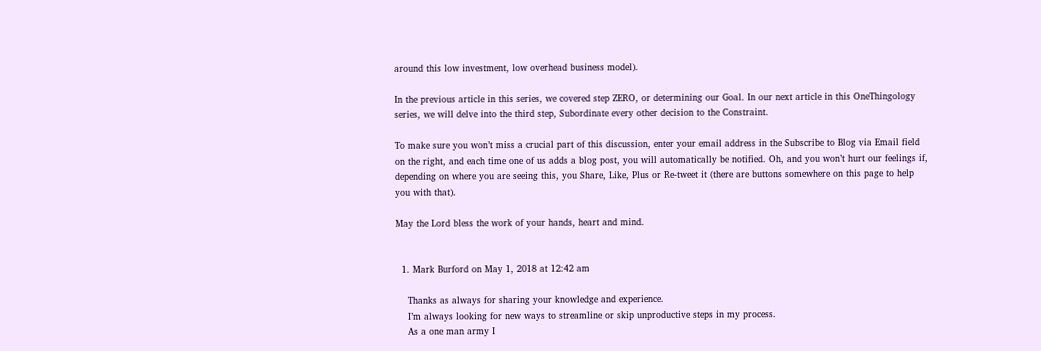around this low investment, low overhead business model).

In the previous article in this series, we covered step ZERO, or determining our Goal. In our next article in this OneThingology series, we will delve into the third step, Subordinate every other decision to the Constraint.

To make sure you won’t miss a crucial part of this discussion, enter your email address in the Subscribe to Blog via Email field on the right, and each time one of us adds a blog post, you will automatically be notified. Oh, and you won’t hurt our feelings if, depending on where you are seeing this, you Share, Like, Plus or Re-tweet it (there are buttons somewhere on this page to help you with that).

May the Lord bless the work of your hands, heart and mind.


  1. Mark Burford on May 1, 2018 at 12:42 am

    Thanks as always for sharing your knowledge and experience.
    I’m always looking for new ways to streamline or skip unproductive steps in my process.
    As a one man army I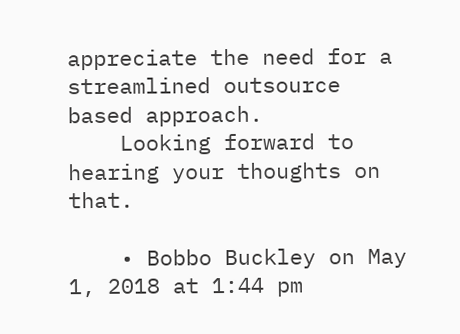appreciate the need for a streamlined outsource based approach.
    Looking forward to hearing your thoughts on that.

    • Bobbo Buckley on May 1, 2018 at 1:44 pm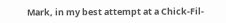Mark, in my best attempt at a Chick-Fil-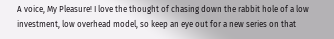A voice, My Pleasure! I love the thought of chasing down the rabbit hole of a low investment, low overhead model, so keep an eye out for a new series on that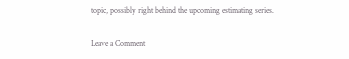topic, possibly right behind the upcoming estimating series.

Leave a Comment